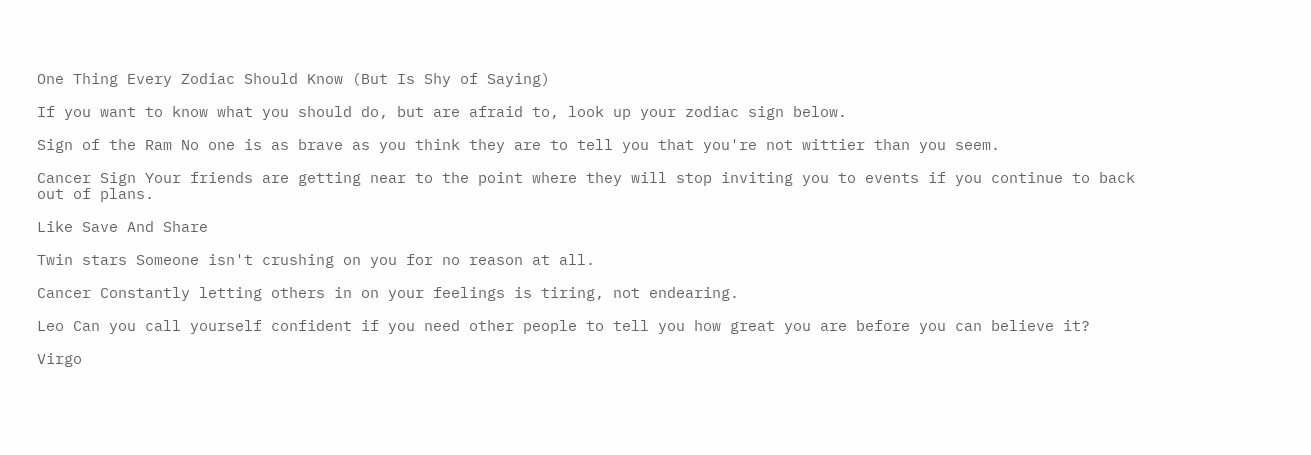One Thing Every Zodiac Should Know (But Is Shy of Saying)

If you want to know what you should do, but are afraid to, look up your zodiac sign below.

Sign of the Ram No one is as brave as you think they are to tell you that you're not wittier than you seem.

Cancer Sign Your friends are getting near to the point where they will stop inviting you to events if you continue to back out of plans.

Like Save And Share

Twin stars Someone isn't crushing on you for no reason at all.

Cancer Constantly letting others in on your feelings is tiring, not endearing.

Leo Can you call yourself confident if you need other people to tell you how great you are before you can believe it?

Virgo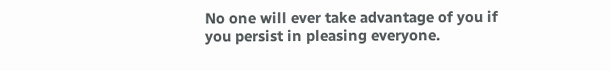No one will ever take advantage of you if you persist in pleasing everyone.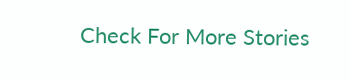Check For More Stories